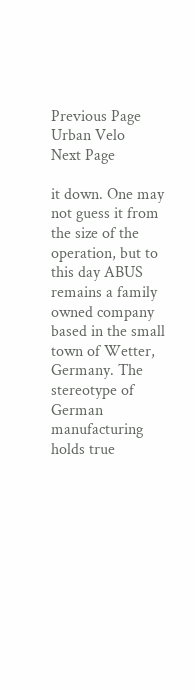Previous Page
Urban Velo
Next Page

it down. One may not guess it from the size of the operation, but to this day ABUS remains a family owned company based in the small town of Wetter, Germany. The stereotype of German manufacturing holds true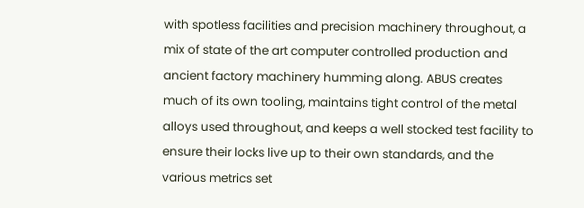with spotless facilities and precision machinery throughout, a mix of state of the art computer controlled production and ancient factory machinery humming along. ABUS creates much of its own tooling, maintains tight control of the metal alloys used throughout, and keeps a well stocked test facility to ensure their locks live up to their own standards, and the various metrics set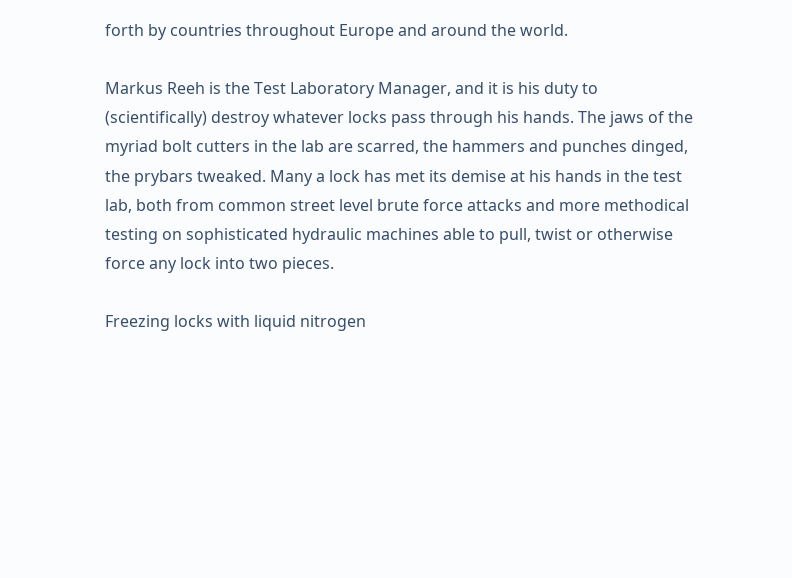forth by countries throughout Europe and around the world.

Markus Reeh is the Test Laboratory Manager, and it is his duty to (scientifically) destroy whatever locks pass through his hands. The jaws of the myriad bolt cutters in the lab are scarred, the hammers and punches dinged, the prybars tweaked. Many a lock has met its demise at his hands in the test lab, both from common street level brute force attacks and more methodical testing on sophisticated hydraulic machines able to pull, twist or otherwise force any lock into two pieces.

Freezing locks with liquid nitrogen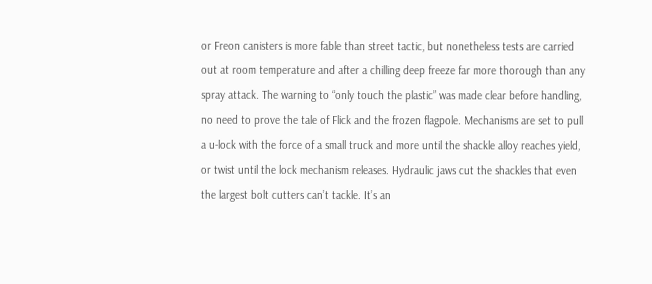or Freon canisters is more fable than street tactic, but nonetheless tests are carried out at room temperature and after a chilling deep freeze far more thorough than any spray attack. The warning to “only touch the plastic” was made clear before handling, no need to prove the tale of Flick and the frozen flagpole. Mechanisms are set to pull a u-lock with the force of a small truck and more until the shackle alloy reaches yield, or twist until the lock mechanism releases. Hydraulic jaws cut the shackles that even the largest bolt cutters can’t tackle. It’s an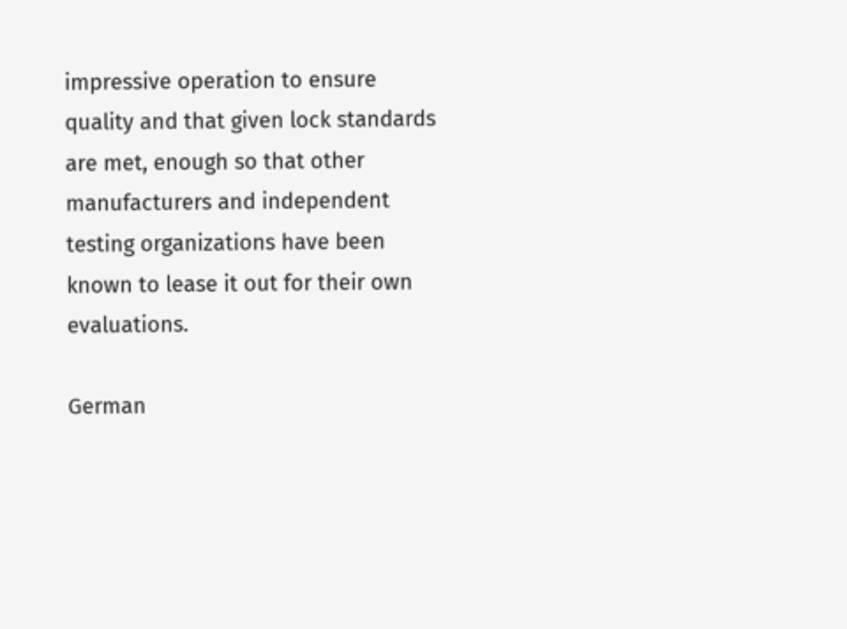impressive operation to ensure quality and that given lock standards are met, enough so that other manufacturers and independent testing organizations have been known to lease it out for their own evaluations.

German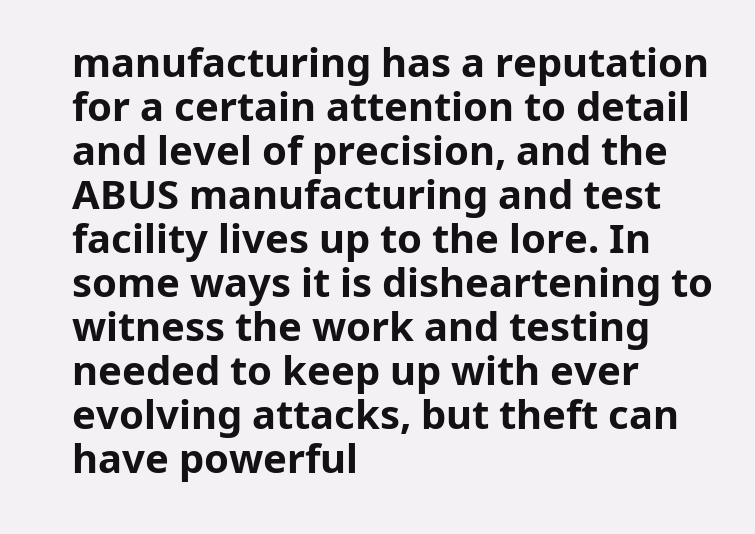manufacturing has a reputation for a certain attention to detail and level of precision, and the ABUS manufacturing and test facility lives up to the lore. In some ways it is disheartening to witness the work and testing needed to keep up with ever evolving attacks, but theft can have powerful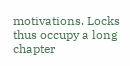motivations. Locks thus occupy a long chapter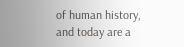of human history, and today are a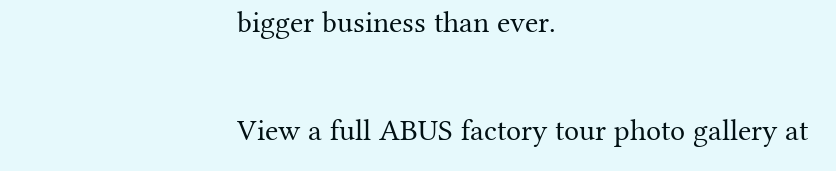bigger business than ever.

View a full ABUS factory tour photo gallery at